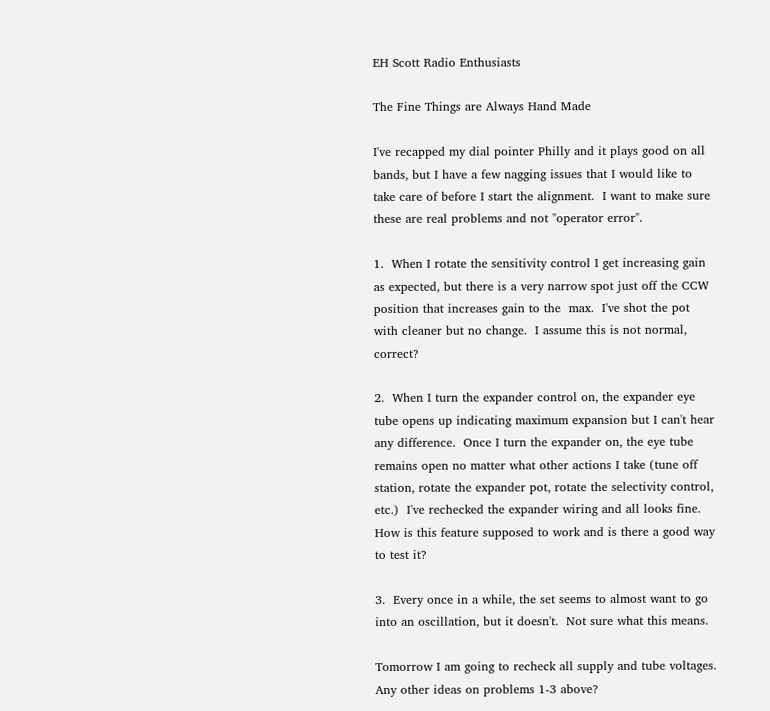EH Scott Radio Enthusiasts

The Fine Things are Always Hand Made

I've recapped my dial pointer Philly and it plays good on all bands, but I have a few nagging issues that I would like to take care of before I start the alignment.  I want to make sure these are real problems and not "operator error".

1.  When I rotate the sensitivity control I get increasing gain as expected, but there is a very narrow spot just off the CCW position that increases gain to the  max.  I've shot the pot with cleaner but no change.  I assume this is not normal, correct?

2.  When I turn the expander control on, the expander eye tube opens up indicating maximum expansion but I can't hear any difference.  Once I turn the expander on, the eye tube remains open no matter what other actions I take (tune off station, rotate the expander pot, rotate the selectivity control, etc.)  I've rechecked the expander wiring and all looks fine.  How is this feature supposed to work and is there a good way to test it?

3.  Every once in a while, the set seems to almost want to go into an oscillation, but it doesn't.  Not sure what this means.

Tomorrow I am going to recheck all supply and tube voltages.  Any other ideas on problems 1-3 above?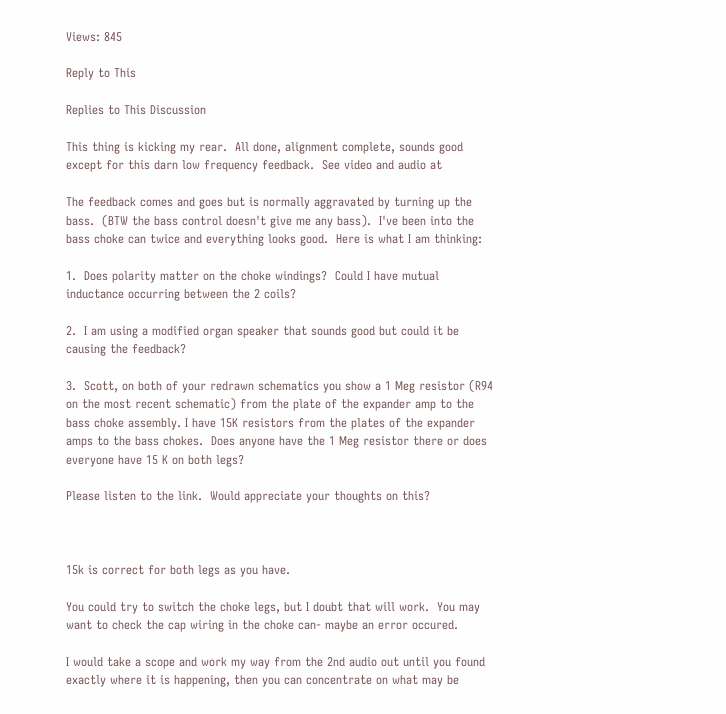Views: 845

Reply to This

Replies to This Discussion

This thing is kicking my rear.  All done, alignment complete, sounds good except for this darn low frequency feedback.  See video and audio at

The feedback comes and goes but is normally aggravated by turning up the bass.  (BTW the bass control doesn't give me any bass).  I've been into the bass choke can twice and everything looks good.  Here is what I am thinking:

1.  Does polarity matter on the choke windings?  Could I have mutual inductance occurring between the 2 coils?

2.  I am using a modified organ speaker that sounds good but could it be causing the feedback?

3.  Scott, on both of your redrawn schematics you show a 1 Meg resistor (R94 on the most recent schematic) from the plate of the expander amp to the bass choke assembly. I have 15K resistors from the plates of the expander amps to the bass chokes.  Does anyone have the 1 Meg resistor there or does  everyone have 15 K on both legs?

Please listen to the link.  Would appreciate your thoughts on this?



15k is correct for both legs as you have.

You could try to switch the choke legs, but I doubt that will work.  You may want to check the cap wiring in the choke can- maybe an error occured.

I would take a scope and work my way from the 2nd audio out until you found exactly where it is happening, then you can concentrate on what may be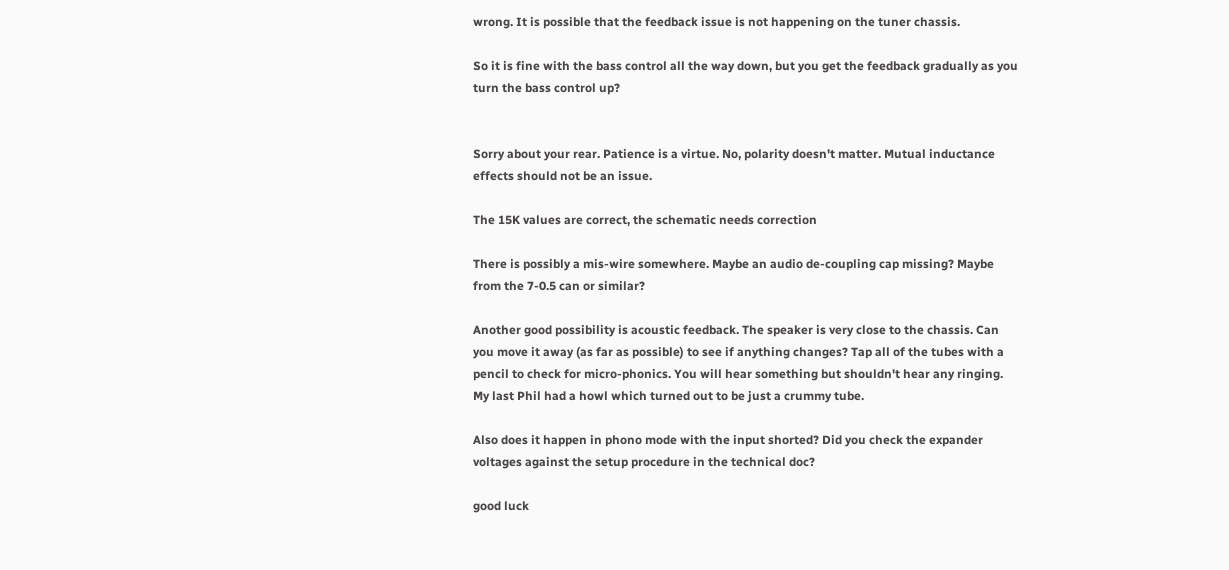wrong. It is possible that the feedback issue is not happening on the tuner chassis.

So it is fine with the bass control all the way down, but you get the feedback gradually as you turn the bass control up?


Sorry about your rear. Patience is a virtue. No, polarity doesn't matter. Mutual inductance effects should not be an issue.

The 15K values are correct, the schematic needs correction

There is possibly a mis-wire somewhere. Maybe an audio de-coupling cap missing? Maybe from the 7-0.5 can or similar?

Another good possibility is acoustic feedback. The speaker is very close to the chassis. Can you move it away (as far as possible) to see if anything changes? Tap all of the tubes with a pencil to check for micro-phonics. You will hear something but shouldn't hear any ringing. My last Phil had a howl which turned out to be just a crummy tube.

Also does it happen in phono mode with the input shorted? Did you check the expander voltages against the setup procedure in the technical doc?

good luck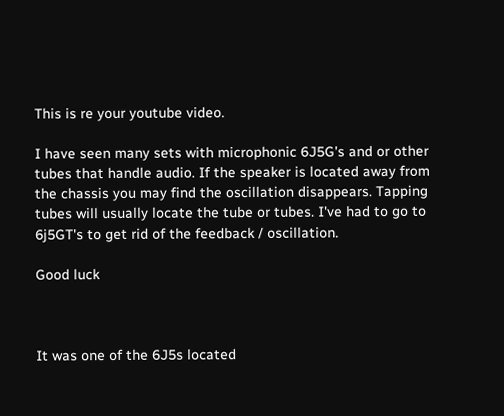This is re your youtube video.

I have seen many sets with microphonic 6J5G's and or other tubes that handle audio. If the speaker is located away from the chassis you may find the oscillation disappears. Tapping tubes will usually locate the tube or tubes. I've had to go to 6j5GT's to get rid of the feedback / oscillation.

Good luck



It was one of the 6J5s located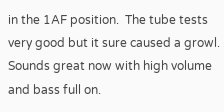in the 1AF position.  The tube tests very good but it sure caused a growl.  Sounds great now with high volume and bass full on.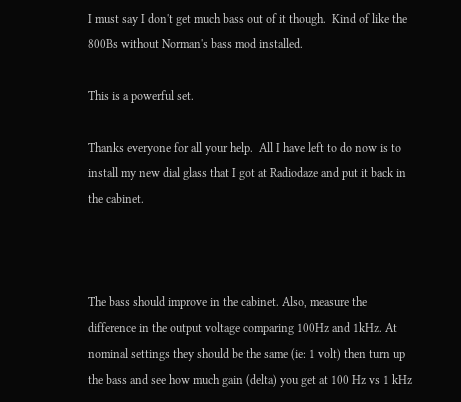I must say I don't get much bass out of it though.  Kind of like the 800Bs without Norman's bass mod installed.

This is a powerful set.

Thanks everyone for all your help.  All I have left to do now is to install my new dial glass that I got at Radiodaze and put it back in the cabinet.



The bass should improve in the cabinet. Also, measure the difference in the output voltage comparing 100Hz and 1kHz. At nominal settings they should be the same (ie: 1 volt) then turn up the bass and see how much gain (delta) you get at 100 Hz vs 1 kHz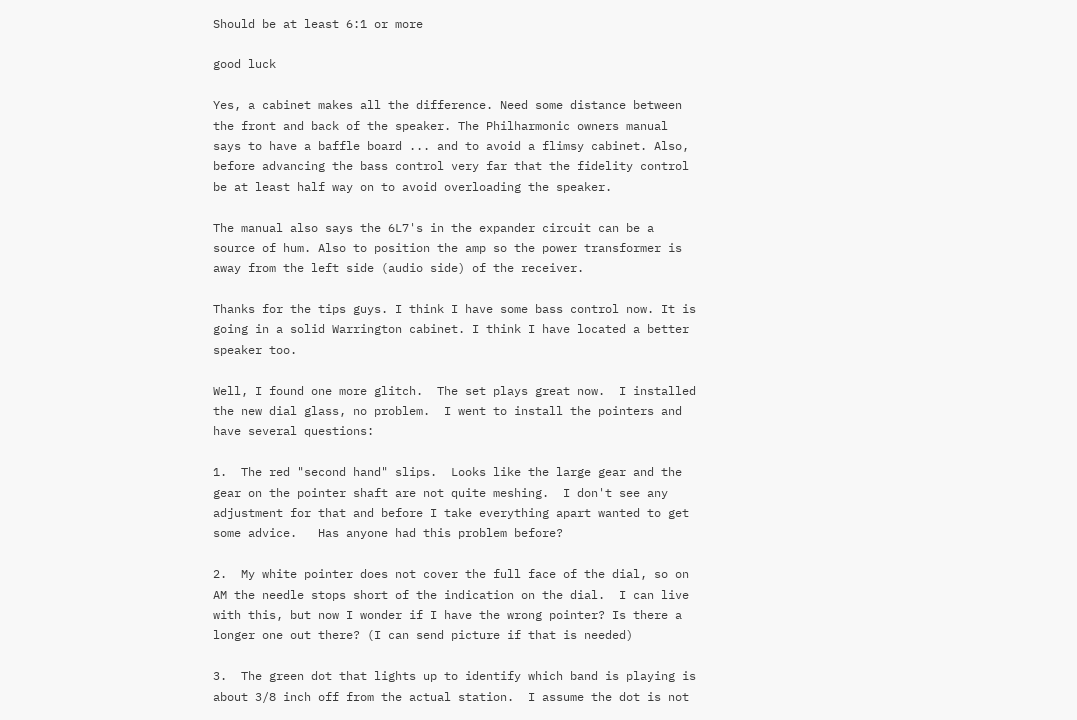Should be at least 6:1 or more

good luck

Yes, a cabinet makes all the difference. Need some distance between the front and back of the speaker. The Philharmonic owners manual says to have a baffle board ... and to avoid a flimsy cabinet. Also, before advancing the bass control very far that the fidelity control be at least half way on to avoid overloading the speaker.

The manual also says the 6L7's in the expander circuit can be a source of hum. Also to position the amp so the power transformer is away from the left side (audio side) of the receiver.

Thanks for the tips guys. I think I have some bass control now. It is going in a solid Warrington cabinet. I think I have located a better speaker too.

Well, I found one more glitch.  The set plays great now.  I installed the new dial glass, no problem.  I went to install the pointers and have several questions:

1.  The red "second hand" slips.  Looks like the large gear and the gear on the pointer shaft are not quite meshing.  I don't see any adjustment for that and before I take everything apart wanted to get some advice.   Has anyone had this problem before?

2.  My white pointer does not cover the full face of the dial, so on AM the needle stops short of the indication on the dial.  I can live with this, but now I wonder if I have the wrong pointer? Is there a longer one out there? (I can send picture if that is needed)

3.  The green dot that lights up to identify which band is playing is about 3/8 inch off from the actual station.  I assume the dot is not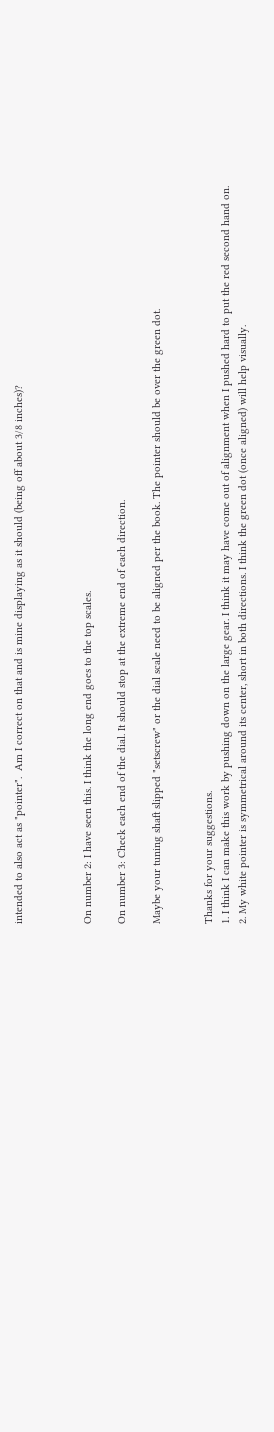intended to also act as "pointer".  Am I correct on that and is mine displaying as it should (being off about 3/8 inches)?



On number 2: I have seen this. I think the long end goes to the top scales.

On number 3: Check each end of the dial. It should stop at the extreme end of each direction.

Maybe your tuning shaft slipped "setscrew" or the dial scale need to be aligned per the book. The pointer should be over the green dot.


Thanks for your suggestions.
1. I think I can make this work by pushing down on the large gear. I think it may have come out of alignment when I pushed hard to put the red second hand on.
2. My white pointer is symmetrical around its center, short in both directions. I think the green dot (once aligned) will help visually.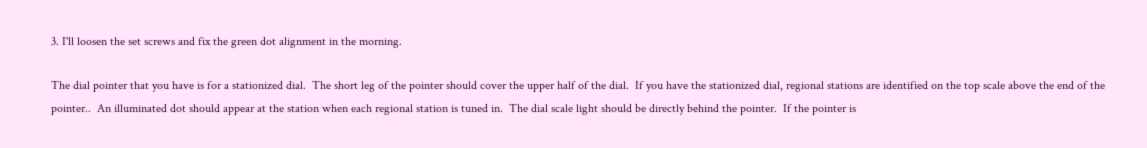3. I'll loosen the set screws and fix the green dot alignment in the morning.

The dial pointer that you have is for a stationized dial.  The short leg of the pointer should cover the upper half of the dial.  If you have the stationized dial, regional stations are identified on the top scale above the end of the pointer..  An illuminated dot should appear at the station when each regional station is tuned in.  The dial scale light should be directly behind the pointer.  If the pointer is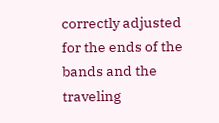correctly adjusted for the ends of the bands and the traveling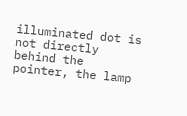illuminated dot is not directly behind the pointer, the lamp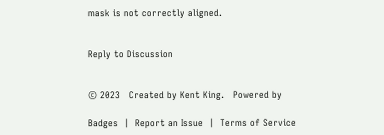mask is not correctly aligned.


Reply to Discussion


© 2023   Created by Kent King.   Powered by

Badges  |  Report an Issue  |  Terms of Service